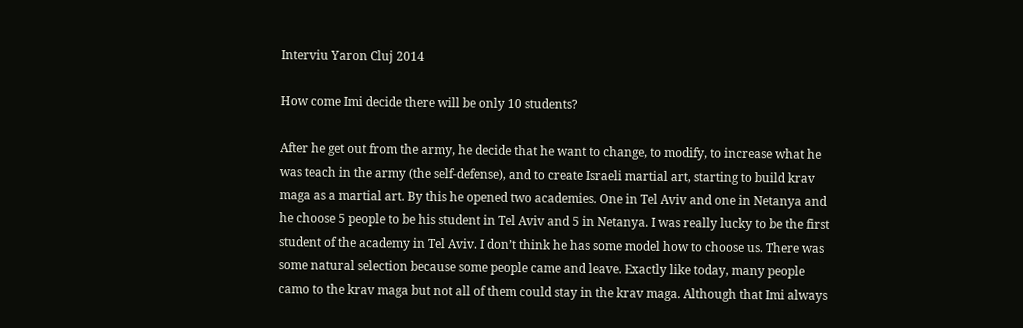Interviu Yaron Cluj 2014

How come Imi decide there will be only 10 students?

After he get out from the army, he decide that he want to change, to modify, to increase what he was teach in the army (the self-defense), and to create Israeli martial art, starting to build krav maga as a martial art. By this he opened two academies. One in Tel Aviv and one in Netanya and he choose 5 people to be his student in Tel Aviv and 5 in Netanya. I was really lucky to be the first student of the academy in Tel Aviv. I don’t think he has some model how to choose us. There was some natural selection because some people came and leave. Exactly like today, many people camo to the krav maga but not all of them could stay in the krav maga. Although that Imi always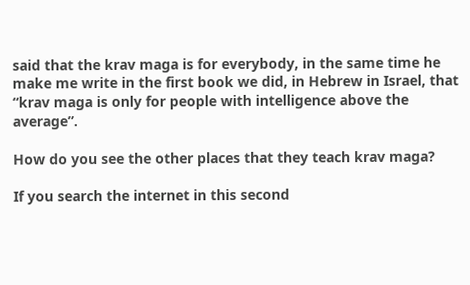said that the krav maga is for everybody, in the same time he make me write in the first book we did, in Hebrew in Israel, that “krav maga is only for people with intelligence above the average”.

How do you see the other places that they teach krav maga?

If you search the internet in this second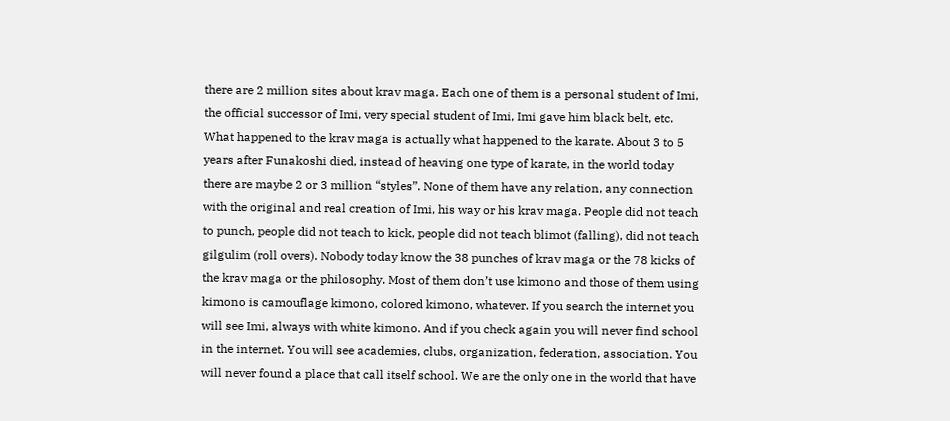there are 2 million sites about krav maga. Each one of them is a personal student of Imi, the official successor of Imi, very special student of Imi, Imi gave him black belt, etc. What happened to the krav maga is actually what happened to the karate. About 3 to 5 years after Funakoshi died, instead of heaving one type of karate, in the world today there are maybe 2 or 3 million “styles”. None of them have any relation, any connection with the original and real creation of Imi, his way or his krav maga. People did not teach to punch, people did not teach to kick, people did not teach blimot (falling), did not teach gilgulim (roll overs). Nobody today know the 38 punches of krav maga or the 78 kicks of the krav maga or the philosophy. Most of them don’t use kimono and those of them using kimono is camouflage kimono, colored kimono, whatever. If you search the internet you will see Imi, always with white kimono. And if you check again you will never find school in the internet. You will see academies, clubs, organization, federation, association. You will never found a place that call itself school. We are the only one in the world that have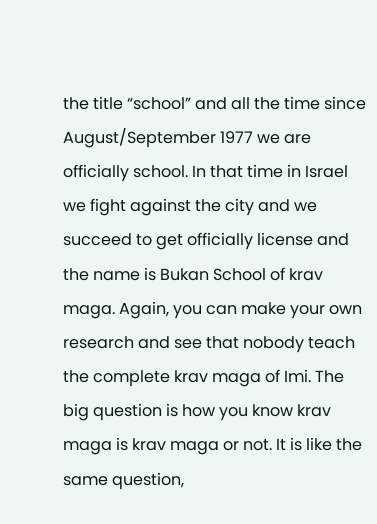the title “school” and all the time since August/September 1977 we are officially school. In that time in Israel we fight against the city and we succeed to get officially license and the name is Bukan School of krav maga. Again, you can make your own research and see that nobody teach the complete krav maga of Imi. The big question is how you know krav maga is krav maga or not. It is like the same question,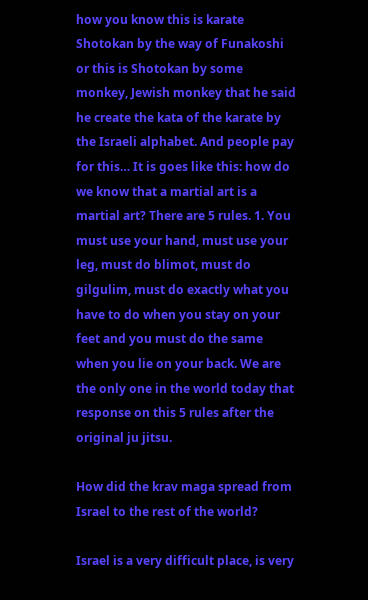how you know this is karate Shotokan by the way of Funakoshi or this is Shotokan by some monkey, Jewish monkey that he said he create the kata of the karate by the Israeli alphabet. And people pay for this… It is goes like this: how do we know that a martial art is a martial art? There are 5 rules. 1. You must use your hand, must use your leg, must do blimot, must do gilgulim, must do exactly what you have to do when you stay on your feet and you must do the same when you lie on your back. We are the only one in the world today that response on this 5 rules after the original ju jitsu.

How did the krav maga spread from Israel to the rest of the world?

Israel is a very difficult place, is very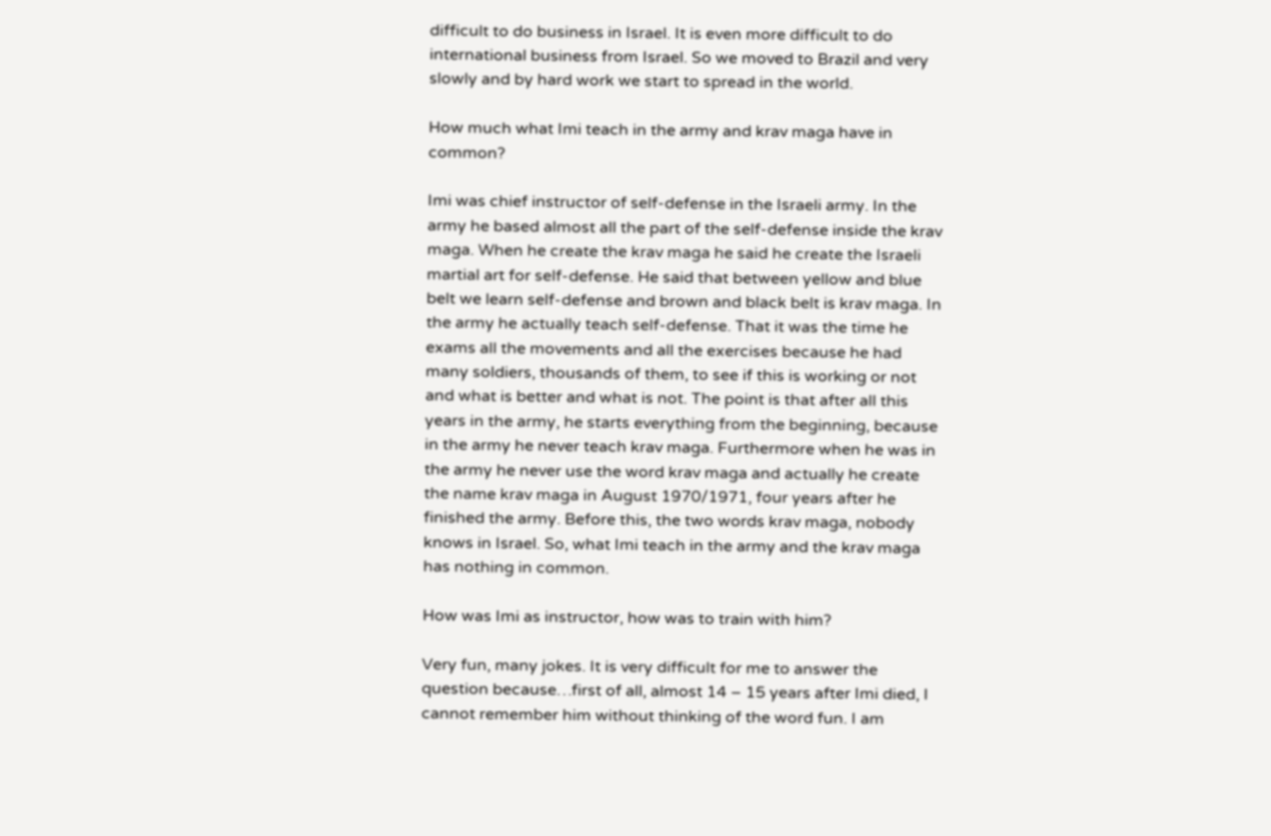difficult to do business in Israel. It is even more difficult to do international business from Israel. So we moved to Brazil and very slowly and by hard work we start to spread in the world.

How much what Imi teach in the army and krav maga have in common?

Imi was chief instructor of self-defense in the Israeli army. In the army he based almost all the part of the self-defense inside the krav maga. When he create the krav maga he said he create the Israeli martial art for self-defense. He said that between yellow and blue belt we learn self-defense and brown and black belt is krav maga. In the army he actually teach self-defense. That it was the time he exams all the movements and all the exercises because he had many soldiers, thousands of them, to see if this is working or not and what is better and what is not. The point is that after all this years in the army, he starts everything from the beginning, because in the army he never teach krav maga. Furthermore when he was in the army he never use the word krav maga and actually he create the name krav maga in August 1970/1971, four years after he finished the army. Before this, the two words krav maga, nobody knows in Israel. So, what Imi teach in the army and the krav maga has nothing in common.

How was Imi as instructor, how was to train with him?

Very fun, many jokes. It is very difficult for me to answer the question because…first of all, almost 14 – 15 years after Imi died, I cannot remember him without thinking of the word fun. I am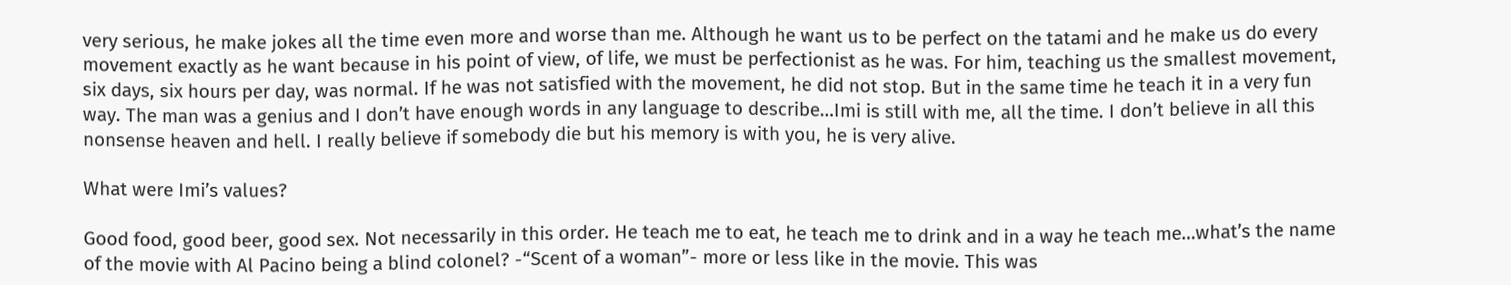very serious, he make jokes all the time even more and worse than me. Although he want us to be perfect on the tatami and he make us do every movement exactly as he want because in his point of view, of life, we must be perfectionist as he was. For him, teaching us the smallest movement, six days, six hours per day, was normal. If he was not satisfied with the movement, he did not stop. But in the same time he teach it in a very fun way. The man was a genius and I don’t have enough words in any language to describe…Imi is still with me, all the time. I don’t believe in all this nonsense heaven and hell. I really believe if somebody die but his memory is with you, he is very alive.

What were Imi’s values?

Good food, good beer, good sex. Not necessarily in this order. He teach me to eat, he teach me to drink and in a way he teach me…what’s the name of the movie with Al Pacino being a blind colonel? -“Scent of a woman”- more or less like in the movie. This was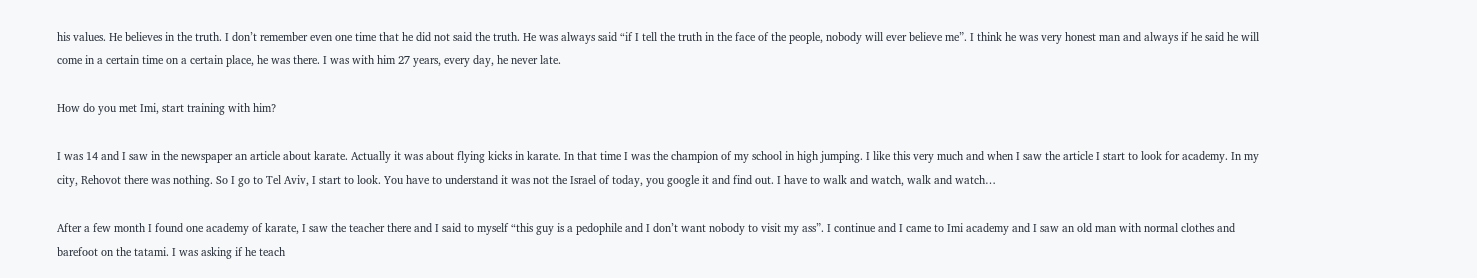his values. He believes in the truth. I don’t remember even one time that he did not said the truth. He was always said “if I tell the truth in the face of the people, nobody will ever believe me”. I think he was very honest man and always if he said he will come in a certain time on a certain place, he was there. I was with him 27 years, every day, he never late.

How do you met Imi, start training with him?

I was 14 and I saw in the newspaper an article about karate. Actually it was about flying kicks in karate. In that time I was the champion of my school in high jumping. I like this very much and when I saw the article I start to look for academy. In my city, Rehovot there was nothing. So I go to Tel Aviv, I start to look. You have to understand it was not the Israel of today, you google it and find out. I have to walk and watch, walk and watch…

After a few month I found one academy of karate, I saw the teacher there and I said to myself “this guy is a pedophile and I don’t want nobody to visit my ass”. I continue and I came to Imi academy and I saw an old man with normal clothes and barefoot on the tatami. I was asking if he teach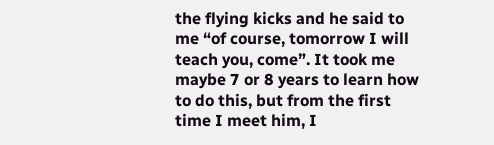the flying kicks and he said to me “of course, tomorrow I will teach you, come”. It took me maybe 7 or 8 years to learn how to do this, but from the first time I meet him, I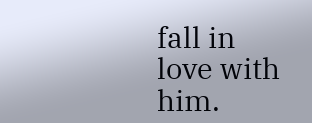fall in love with him.